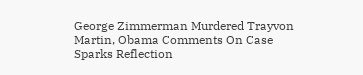George Zimmerman Murdered Trayvon Martin, Obama Comments On Case Sparks Reflection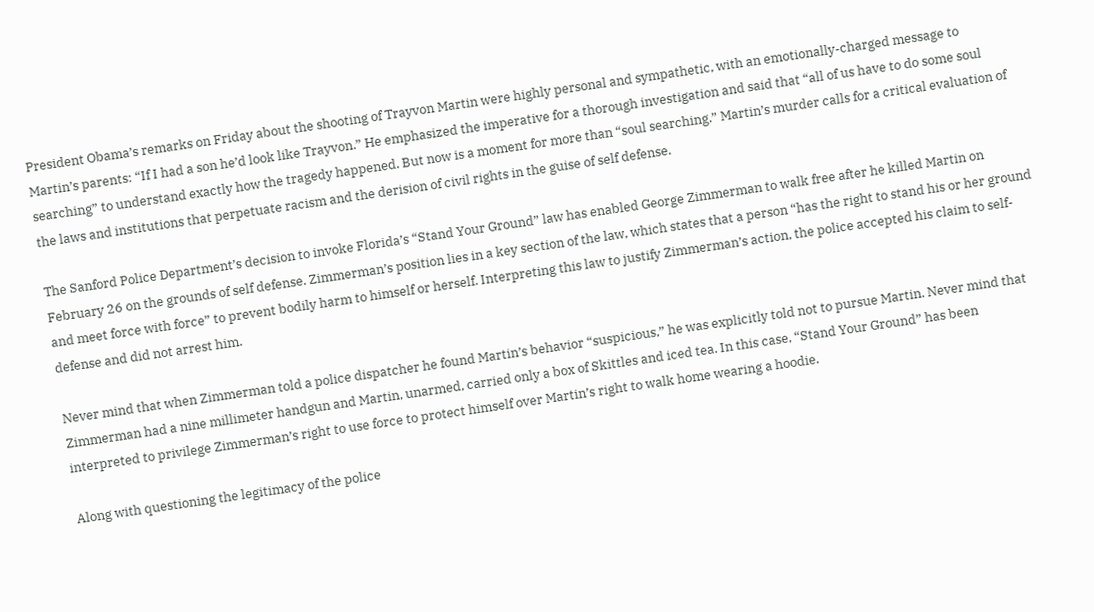President Obama’s remarks on Friday about the shooting of Trayvon Martin were highly personal and sympathetic, with an emotionally-charged message to Martin’s parents: “If I had a son he’d look like Trayvon.” He emphasized the imperative for a thorough investigation and said that “all of us have to do some soul searching” to understand exactly how the tragedy happened. But now is a moment for more than “soul searching.” Martin’s murder calls for a critical evaluation of the laws and institutions that perpetuate racism and the derision of civil rights in the guise of self defense.

The Sanford Police Department’s decision to invoke Florida’s “Stand Your Ground” law has enabled George Zimmerman to walk free after he killed Martin on February 26 on the grounds of self defense. Zimmerman’s position lies in a key section of the law, which states that a person “has the right to stand his or her ground and meet force with force” to prevent bodily harm to himself or herself. Interpreting this law to justify Zimmerman’s action, the police accepted his claim to self-defense and did not arrest him.

Never mind that when Zimmerman told a police dispatcher he found Martin’s behavior “suspicious,” he was explicitly told not to pursue Martin. Never mind that Zimmerman had a nine millimeter handgun and Martin, unarmed, carried only a box of Skittles and iced tea. In this case, “Stand Your Ground” has been interpreted to privilege Zimmerman’s right to use force to protect himself over Martin’s right to walk home wearing a hoodie.

Along with questioning the legitimacy of the police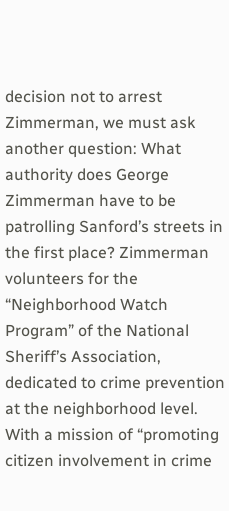decision not to arrest Zimmerman, we must ask another question: What authority does George Zimmerman have to be patrolling Sanford’s streets in the first place? Zimmerman volunteers for the “Neighborhood Watch Program” of the National Sheriff’s Association, dedicated to crime prevention at the neighborhood level. With a mission of “promoting citizen involvement in crime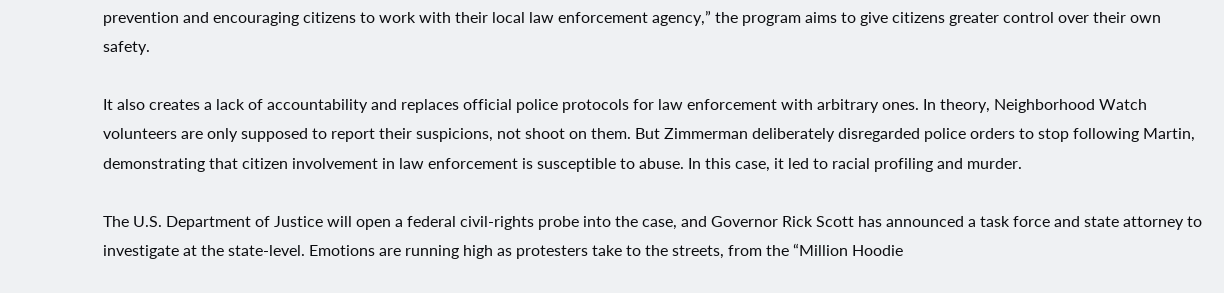prevention and encouraging citizens to work with their local law enforcement agency,” the program aims to give citizens greater control over their own safety.

It also creates a lack of accountability and replaces official police protocols for law enforcement with arbitrary ones. In theory, Neighborhood Watch volunteers are only supposed to report their suspicions, not shoot on them. But Zimmerman deliberately disregarded police orders to stop following Martin, demonstrating that citizen involvement in law enforcement is susceptible to abuse. In this case, it led to racial profiling and murder.

The U.S. Department of Justice will open a federal civil-rights probe into the case, and Governor Rick Scott has announced a task force and state attorney to investigate at the state-level. Emotions are running high as protesters take to the streets, from the “Million Hoodie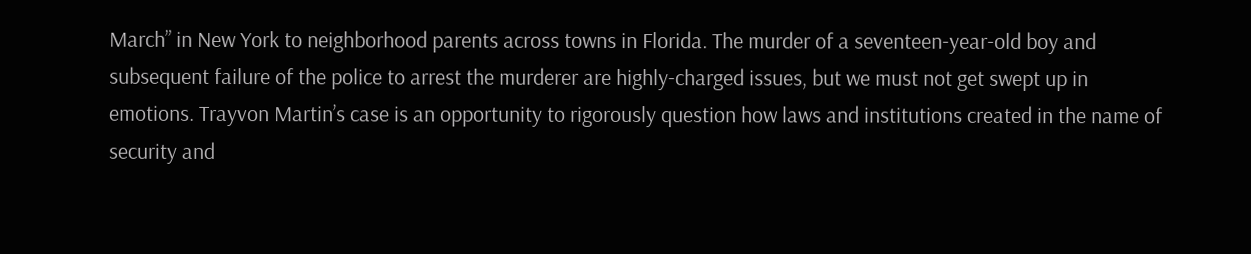March” in New York to neighborhood parents across towns in Florida. The murder of a seventeen-year-old boy and subsequent failure of the police to arrest the murderer are highly-charged issues, but we must not get swept up in emotions. Trayvon Martin’s case is an opportunity to rigorously question how laws and institutions created in the name of security and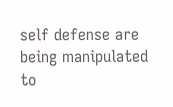self defense are being manipulated to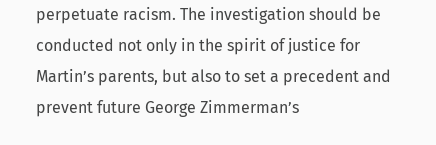perpetuate racism. The investigation should be conducted not only in the spirit of justice for Martin’s parents, but also to set a precedent and prevent future George Zimmerman’s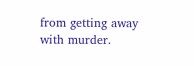from getting away with murder.